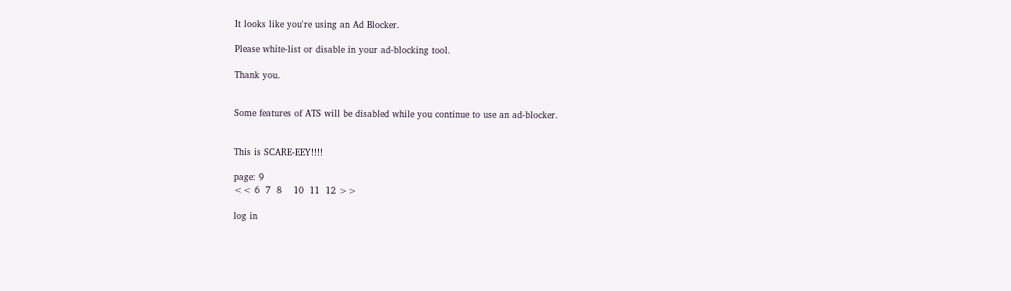It looks like you're using an Ad Blocker.

Please white-list or disable in your ad-blocking tool.

Thank you.


Some features of ATS will be disabled while you continue to use an ad-blocker.


This is SCARE-EEY!!!!

page: 9
<< 6  7  8    10  11  12 >>

log in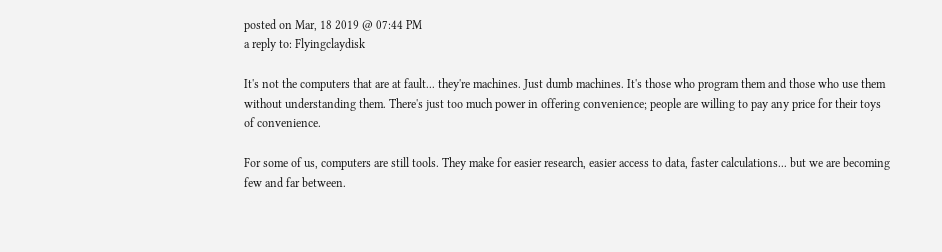posted on Mar, 18 2019 @ 07:44 PM
a reply to: Flyingclaydisk

It's not the computers that are at fault... they're machines. Just dumb machines. It's those who program them and those who use them without understanding them. There's just too much power in offering convenience; people are willing to pay any price for their toys of convenience.

For some of us, computers are still tools. They make for easier research, easier access to data, faster calculations... but we are becoming few and far between.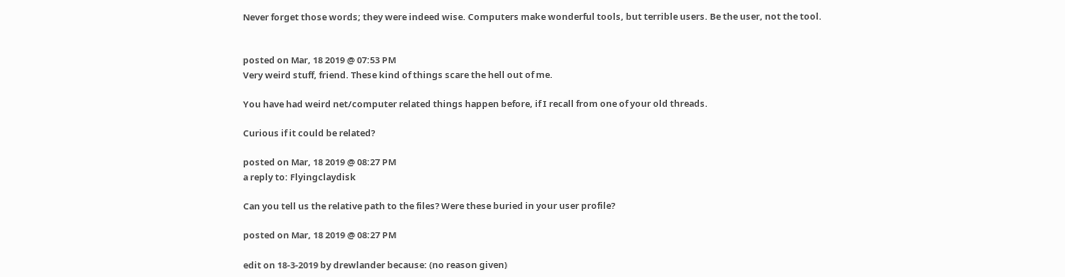Never forget those words; they were indeed wise. Computers make wonderful tools, but terrible users. Be the user, not the tool.


posted on Mar, 18 2019 @ 07:53 PM
Very weird stuff, friend. These kind of things scare the hell out of me.

You have had weird net/computer related things happen before, if I recall from one of your old threads.

Curious if it could be related?

posted on Mar, 18 2019 @ 08:27 PM
a reply to: Flyingclaydisk

Can you tell us the relative path to the files? Were these buried in your user profile?

posted on Mar, 18 2019 @ 08:27 PM

edit on 18-3-2019 by drewlander because: (no reason given)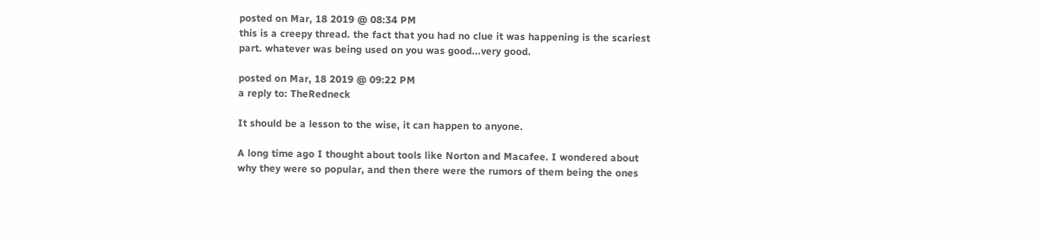posted on Mar, 18 2019 @ 08:34 PM
this is a creepy thread. the fact that you had no clue it was happening is the scariest part. whatever was being used on you was good...very good.

posted on Mar, 18 2019 @ 09:22 PM
a reply to: TheRedneck

It should be a lesson to the wise, it can happen to anyone.

A long time ago I thought about tools like Norton and Macafee. I wondered about why they were so popular, and then there were the rumors of them being the ones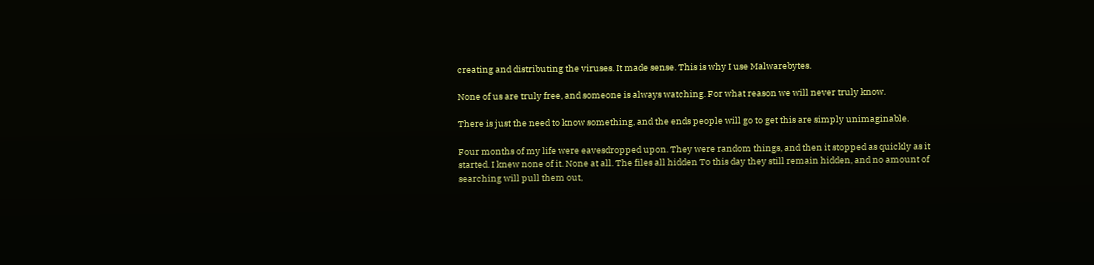creating and distributing the viruses. It made sense. This is why I use Malwarebytes.

None of us are truly free, and someone is always watching. For what reason we will never truly know.

There is just the need to know something, and the ends people will go to get this are simply unimaginable.

Four months of my life were eavesdropped upon. They were random things, and then it stopped as quickly as it started. I knew none of it. None at all. The files all hidden To this day they still remain hidden, and no amount of searching will pull them out,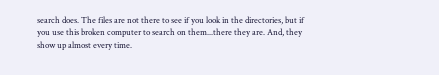search does. The files are not there to see if you look in the directories, but if you use this broken computer to search on them...there they are. And, they show up almost every time.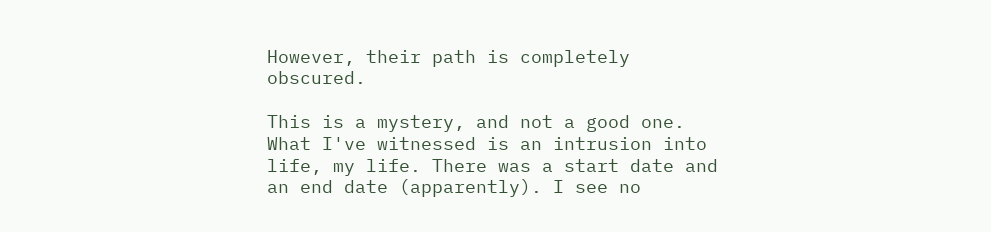However, their path is completely obscured.

This is a mystery, and not a good one. What I've witnessed is an intrusion into life, my life. There was a start date and an end date (apparently). I see no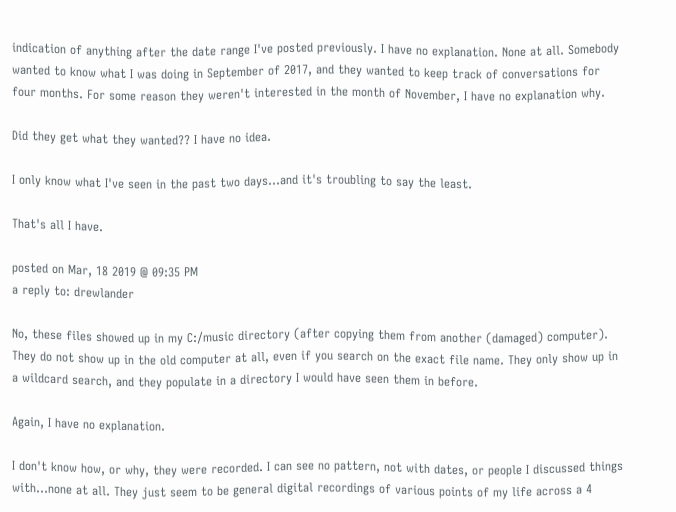indication of anything after the date range I've posted previously. I have no explanation. None at all. Somebody wanted to know what I was doing in September of 2017, and they wanted to keep track of conversations for four months. For some reason they weren't interested in the month of November, I have no explanation why.

Did they get what they wanted?? I have no idea.

I only know what I've seen in the past two days...and it's troubling to say the least.

That's all I have.

posted on Mar, 18 2019 @ 09:35 PM
a reply to: drewlander

No, these files showed up in my C:/music directory (after copying them from another (damaged) computer). They do not show up in the old computer at all, even if you search on the exact file name. They only show up in a wildcard search, and they populate in a directory I would have seen them in before.

Again, I have no explanation.

I don't know how, or why, they were recorded. I can see no pattern, not with dates, or people I discussed things with...none at all. They just seem to be general digital recordings of various points of my life across a 4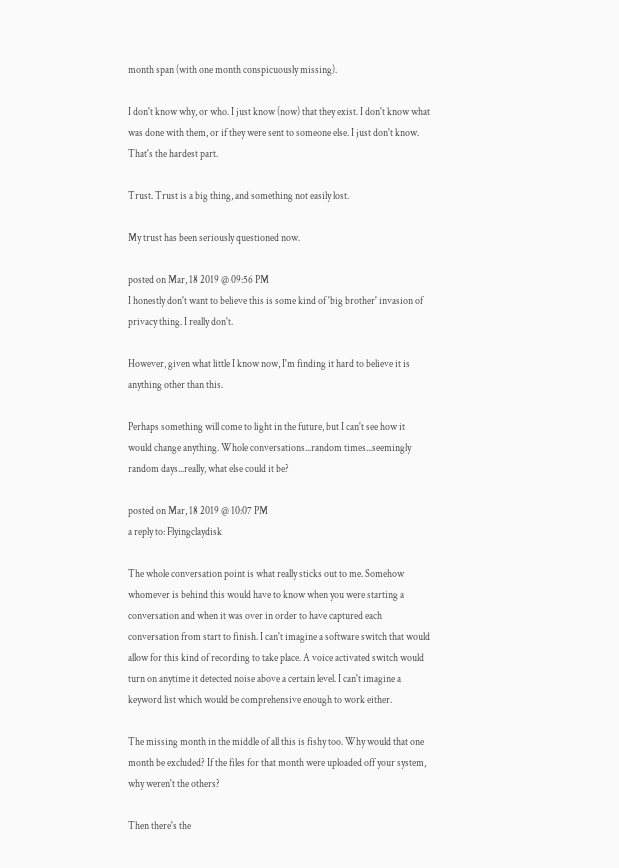month span (with one month conspicuously missing).

I don't know why, or who. I just know (now) that they exist. I don't know what was done with them, or if they were sent to someone else. I just don't know. That's the hardest part.

Trust. Trust is a big thing, and something not easily lost.

My trust has been seriously questioned now.

posted on Mar, 18 2019 @ 09:56 PM
I honestly don't want to believe this is some kind of 'big brother' invasion of privacy thing. I really don't.

However, given what little I know now, I'm finding it hard to believe it is anything other than this.

Perhaps something will come to light in the future, but I can't see how it would change anything. Whole conversations...random times...seemingly random days...really, what else could it be?

posted on Mar, 18 2019 @ 10:07 PM
a reply to: Flyingclaydisk

The whole conversation point is what really sticks out to me. Somehow whomever is behind this would have to know when you were starting a conversation and when it was over in order to have captured each conversation from start to finish. I can't imagine a software switch that would allow for this kind of recording to take place. A voice activated switch would turn on anytime it detected noise above a certain level. I can't imagine a keyword list which would be comprehensive enough to work either.

The missing month in the middle of all this is fishy too. Why would that one month be excluded? If the files for that month were uploaded off your system, why weren't the others?

Then there's the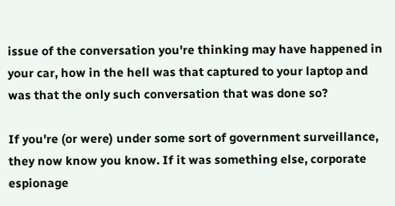issue of the conversation you're thinking may have happened in your car, how in the hell was that captured to your laptop and was that the only such conversation that was done so?

If you're (or were) under some sort of government surveillance, they now know you know. If it was something else, corporate espionage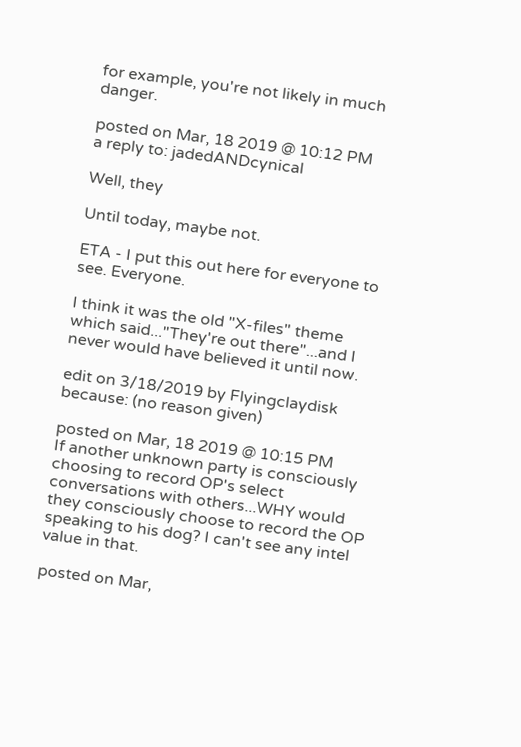for example, you're not likely in much danger.

posted on Mar, 18 2019 @ 10:12 PM
a reply to: jadedANDcynical

Well, they

Until today, maybe not.

ETA - I put this out here for everyone to see. Everyone.

I think it was the old "X-files" theme which said..."They're out there"...and I never would have believed it until now.

edit on 3/18/2019 by Flyingclaydisk because: (no reason given)

posted on Mar, 18 2019 @ 10:15 PM
If another unknown party is consciously choosing to record OP's select conversations with others...WHY would they consciously choose to record the OP speaking to his dog? I can't see any intel value in that.

posted on Mar,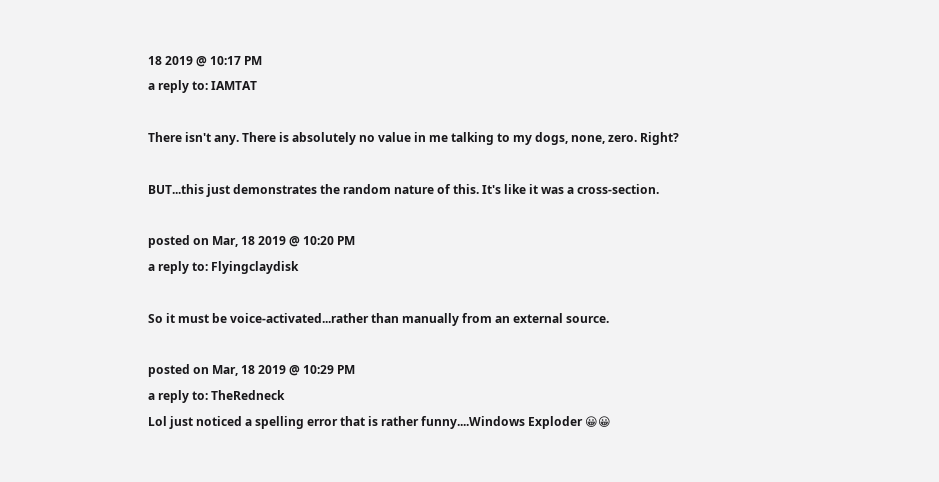18 2019 @ 10:17 PM
a reply to: IAMTAT

There isn't any. There is absolutely no value in me talking to my dogs, none, zero. Right?

BUT...this just demonstrates the random nature of this. It's like it was a cross-section.

posted on Mar, 18 2019 @ 10:20 PM
a reply to: Flyingclaydisk

So it must be voice-activated...rather than manually from an external source.

posted on Mar, 18 2019 @ 10:29 PM
a reply to: TheRedneck
Lol just noticed a spelling error that is rather funny....Windows Exploder 😀😀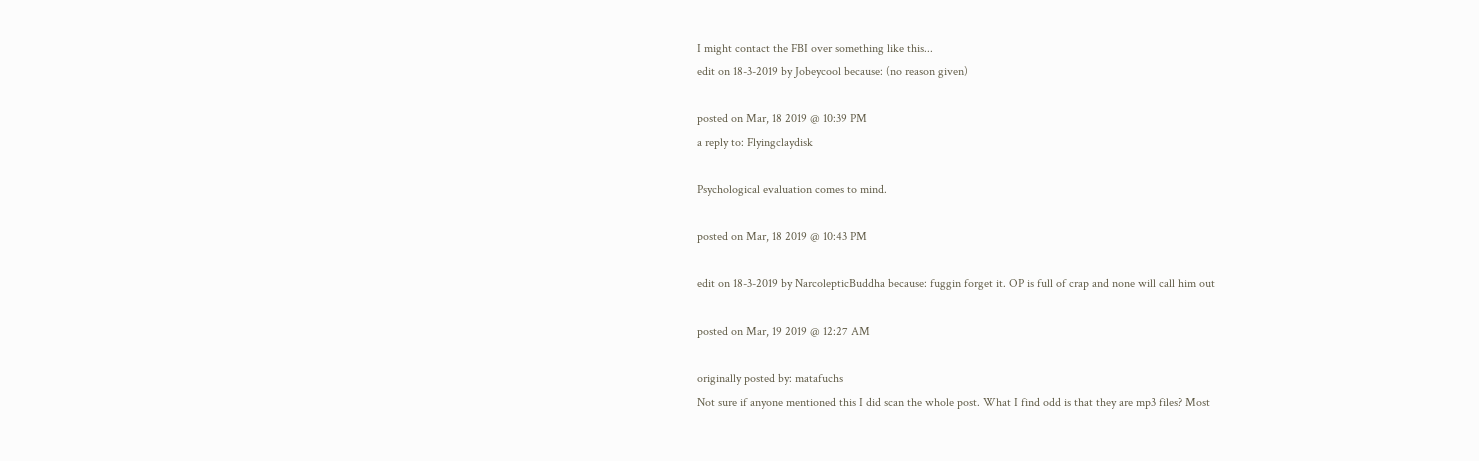I might contact the FBI over something like this...
edit on 18-3-2019 by Jobeycool because: (no reason given)

posted on Mar, 18 2019 @ 10:39 PM
a reply to: Flyingclaydisk

Psychological evaluation comes to mind.

posted on Mar, 18 2019 @ 10:43 PM

edit on 18-3-2019 by NarcolepticBuddha because: fuggin forget it. OP is full of crap and none will call him out

posted on Mar, 19 2019 @ 12:27 AM

originally posted by: matafuchs
Not sure if anyone mentioned this I did scan the whole post. What I find odd is that they are mp3 files? Most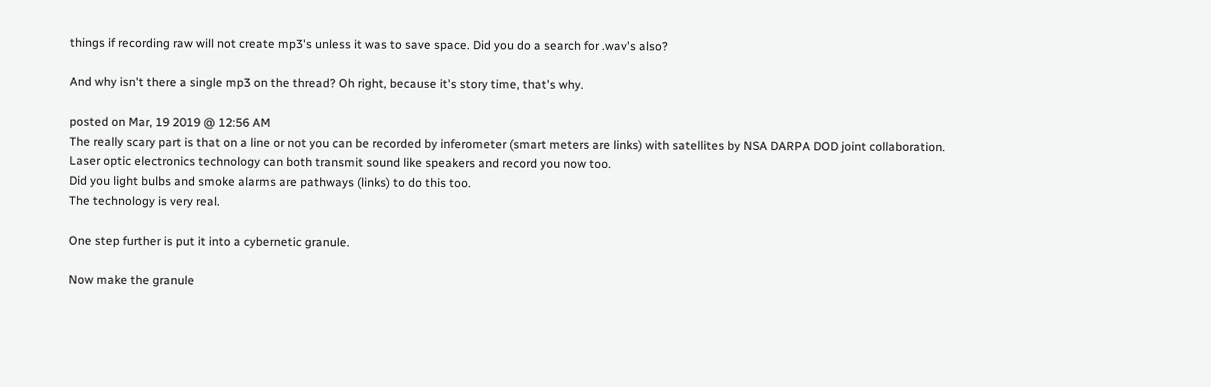things if recording raw will not create mp3's unless it was to save space. Did you do a search for .wav's also?

And why isn't there a single mp3 on the thread? Oh right, because it's story time, that's why.

posted on Mar, 19 2019 @ 12:56 AM
The really scary part is that on a line or not you can be recorded by inferometer (smart meters are links) with satellites by NSA DARPA DOD joint collaboration.
Laser optic electronics technology can both transmit sound like speakers and record you now too.
Did you light bulbs and smoke alarms are pathways (links) to do this too.
The technology is very real.

One step further is put it into a cybernetic granule.

Now make the granule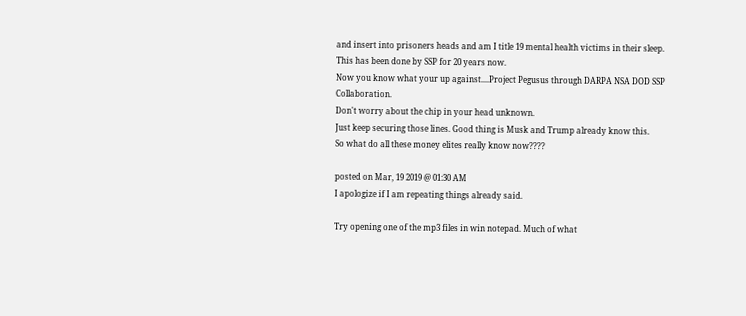and insert into prisoners heads and am I title 19 mental health victims in their sleep.
This has been done by SSP for 20 years now.
Now you know what your up against....Project Pegusus through DARPA NSA DOD SSP Collaboration.
Don't worry about the chip in your head unknown.
Just keep securing those lines. Good thing is Musk and Trump already know this.
So what do all these money elites really know now????

posted on Mar, 19 2019 @ 01:30 AM
I apologize if I am repeating things already said.

Try opening one of the mp3 files in win notepad. Much of what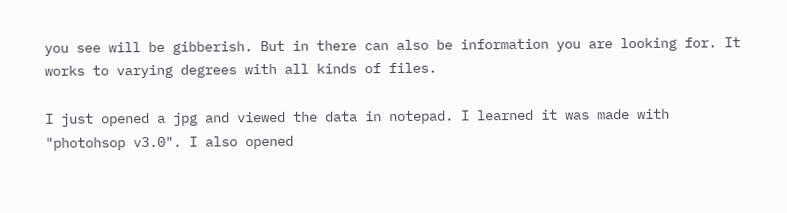you see will be gibberish. But in there can also be information you are looking for. It works to varying degrees with all kinds of files.

I just opened a jpg and viewed the data in notepad. I learned it was made with "photohsop v3.0". I also opened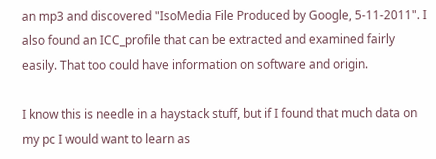an mp3 and discovered "IsoMedia File Produced by Google, 5-11-2011". I also found an ICC_profile that can be extracted and examined fairly easily. That too could have information on software and origin.

I know this is needle in a haystack stuff, but if I found that much data on my pc I would want to learn as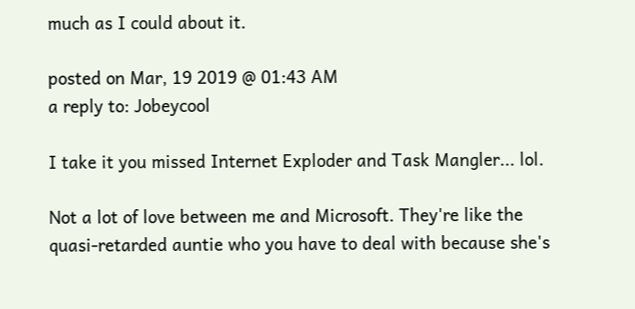much as I could about it.

posted on Mar, 19 2019 @ 01:43 AM
a reply to: Jobeycool

I take it you missed Internet Exploder and Task Mangler... lol.

Not a lot of love between me and Microsoft. They're like the quasi-retarded auntie who you have to deal with because she's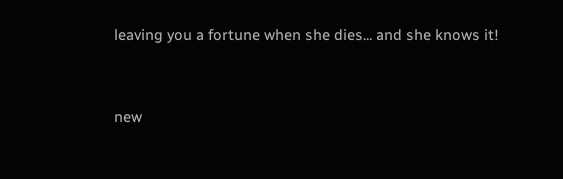leaving you a fortune when she dies... and she knows it!


new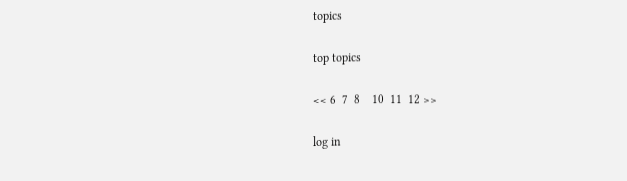topics

top topics

<< 6  7  8    10  11  12 >>

log in